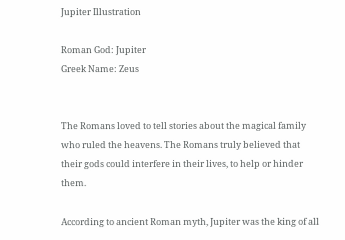Jupiter Illustration

Roman God: Jupiter
Greek Name: Zeus


The Romans loved to tell stories about the magical family who ruled the heavens. The Romans truly believed that their gods could interfere in their lives, to help or hinder them.

According to ancient Roman myth, Jupiter was the king of all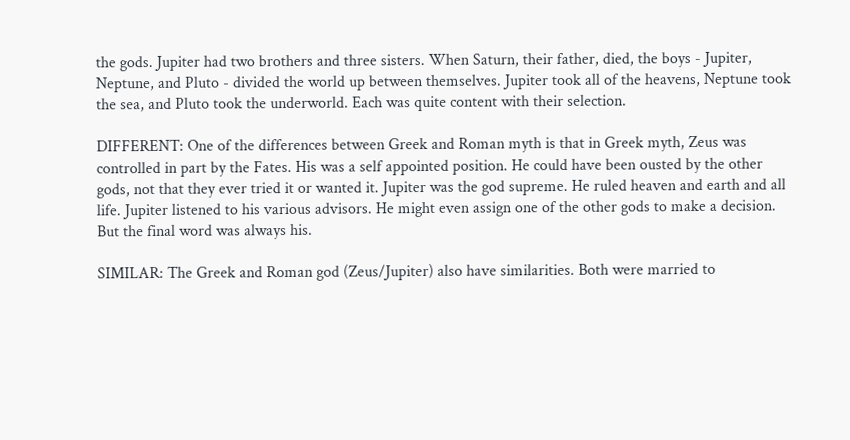the gods. Jupiter had two brothers and three sisters. When Saturn, their father, died, the boys - Jupiter, Neptune, and Pluto - divided the world up between themselves. Jupiter took all of the heavens, Neptune took the sea, and Pluto took the underworld. Each was quite content with their selection.

DIFFERENT: One of the differences between Greek and Roman myth is that in Greek myth, Zeus was controlled in part by the Fates. His was a self appointed position. He could have been ousted by the other gods, not that they ever tried it or wanted it. Jupiter was the god supreme. He ruled heaven and earth and all life. Jupiter listened to his various advisors. He might even assign one of the other gods to make a decision. But the final word was always his.

SIMILAR: The Greek and Roman god (Zeus/Jupiter) also have similarities. Both were married to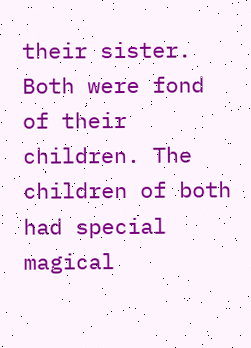their sister. Both were fond of their children. The children of both had special magical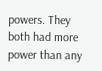powers. They both had more power than any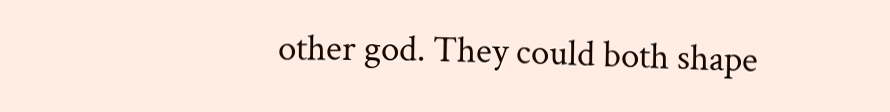other god. They could both shape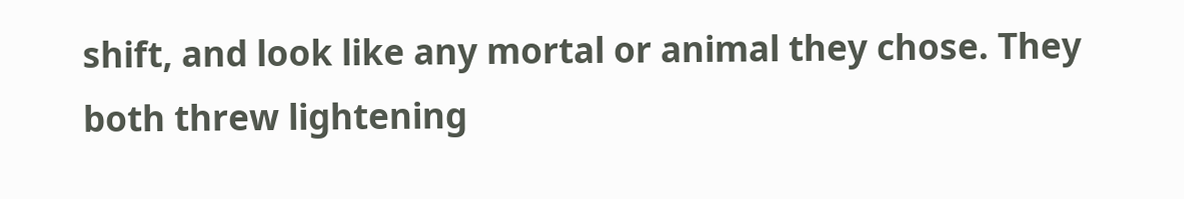shift, and look like any mortal or animal they chose. They both threw lightening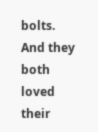bolts. And they both loved their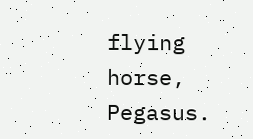flying horse, Pegasus.